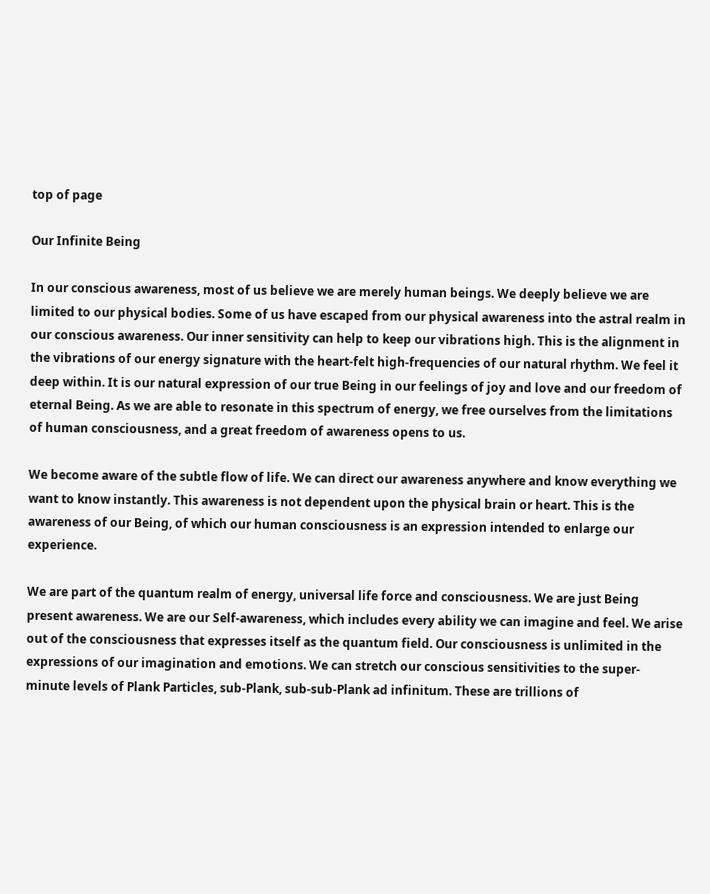top of page

Our Infinite Being

In our conscious awareness, most of us believe we are merely human beings. We deeply believe we are limited to our physical bodies. Some of us have escaped from our physical awareness into the astral realm in our conscious awareness. Our inner sensitivity can help to keep our vibrations high. This is the alignment in the vibrations of our energy signature with the heart-felt high-frequencies of our natural rhythm. We feel it deep within. It is our natural expression of our true Being in our feelings of joy and love and our freedom of eternal Being. As we are able to resonate in this spectrum of energy, we free ourselves from the limitations of human consciousness, and a great freedom of awareness opens to us.

We become aware of the subtle flow of life. We can direct our awareness anywhere and know everything we want to know instantly. This awareness is not dependent upon the physical brain or heart. This is the awareness of our Being, of which our human consciousness is an expression intended to enlarge our experience.

We are part of the quantum realm of energy, universal life force and consciousness. We are just Being present awareness. We are our Self-awareness, which includes every ability we can imagine and feel. We arise out of the consciousness that expresses itself as the quantum field. Our consciousness is unlimited in the expressions of our imagination and emotions. We can stretch our conscious sensitivities to the super-minute levels of Plank Particles, sub-Plank, sub-sub-Plank ad infinitum. These are trillions of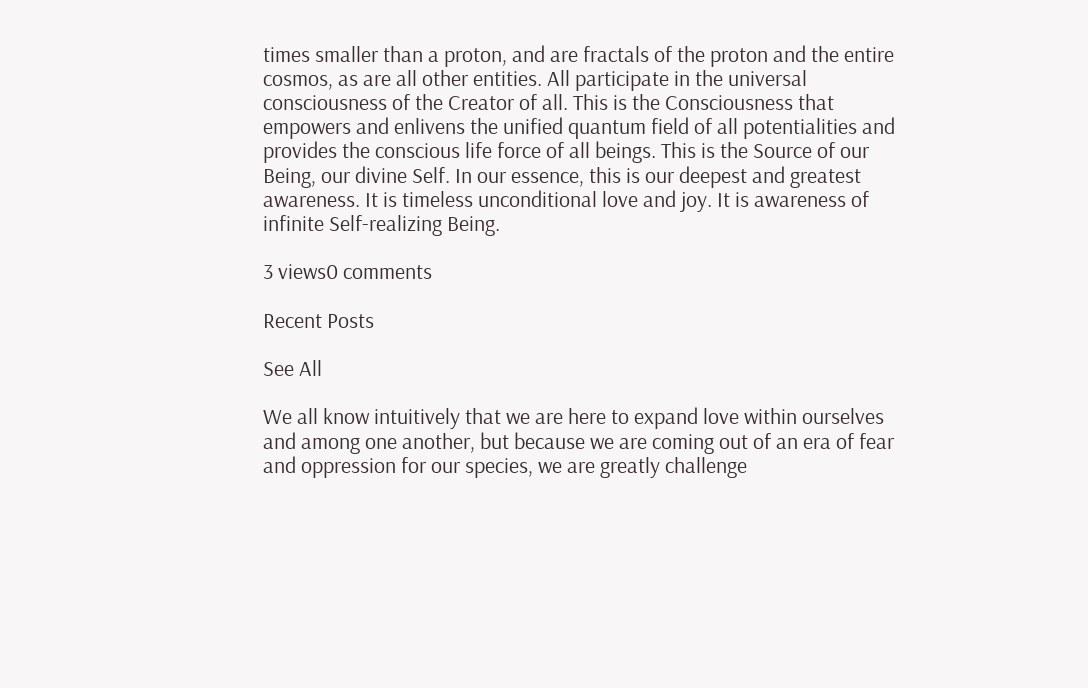times smaller than a proton, and are fractals of the proton and the entire cosmos, as are all other entities. All participate in the universal consciousness of the Creator of all. This is the Consciousness that empowers and enlivens the unified quantum field of all potentialities and provides the conscious life force of all beings. This is the Source of our Being, our divine Self. In our essence, this is our deepest and greatest awareness. It is timeless unconditional love and joy. It is awareness of infinite Self-realizing Being.

3 views0 comments

Recent Posts

See All

We all know intuitively that we are here to expand love within ourselves and among one another, but because we are coming out of an era of fear and oppression for our species, we are greatly challenge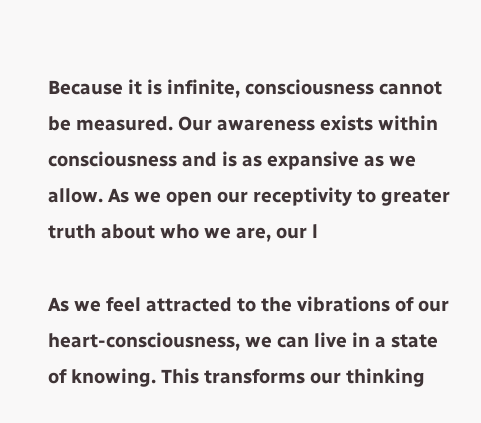Because it is infinite, consciousness cannot be measured. Our awareness exists within consciousness and is as expansive as we allow. As we open our receptivity to greater truth about who we are, our l

As we feel attracted to the vibrations of our heart-consciousness, we can live in a state of knowing. This transforms our thinking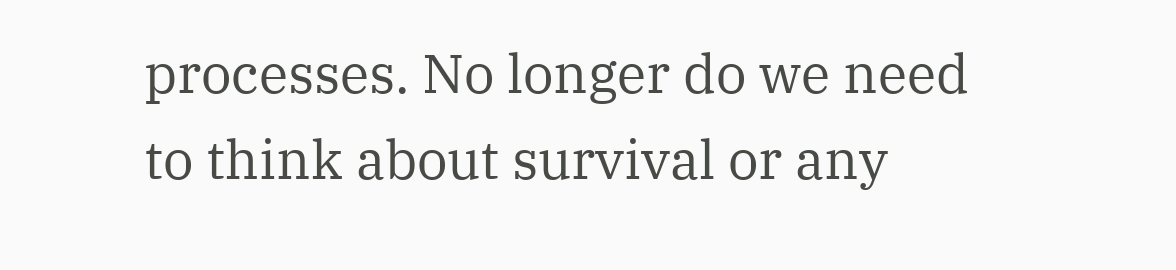processes. No longer do we need to think about survival or any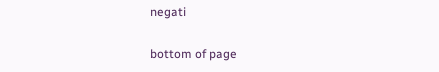negati

bottom of page